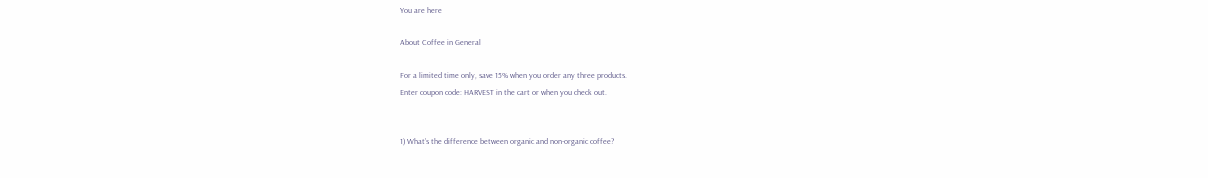You are here

About Coffee in General

For a limited time only, save 15% when you order any three products.
Enter coupon code: HARVEST in the cart or when you check out.


1) What’s the difference between organic and non-organic coffee?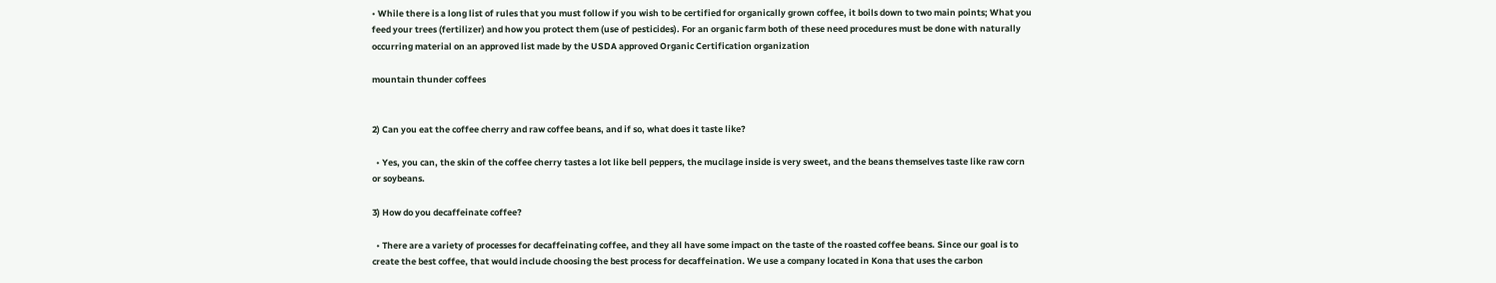• While there is a long list of rules that you must follow if you wish to be certified for organically grown coffee, it boils down to two main points; What you feed your trees (fertilizer) and how you protect them (use of pesticides). For an organic farm both of these need procedures must be done with naturally occurring material on an approved list made by the USDA approved Organic Certification organization

mountain thunder coffees


2) Can you eat the coffee cherry and raw coffee beans, and if so, what does it taste like?

  • Yes, you can, the skin of the coffee cherry tastes a lot like bell peppers, the mucilage inside is very sweet, and the beans themselves taste like raw corn or soybeans.

3) How do you decaffeinate coffee?

  • There are a variety of processes for decaffeinating coffee, and they all have some impact on the taste of the roasted coffee beans. Since our goal is to create the best coffee, that would include choosing the best process for decaffeination. We use a company located in Kona that uses the carbon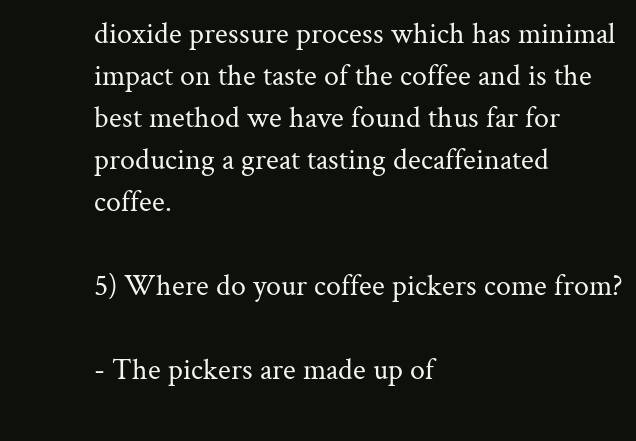dioxide pressure process which has minimal impact on the taste of the coffee and is the best method we have found thus far for producing a great tasting decaffeinated coffee.

5) Where do your coffee pickers come from?

- The pickers are made up of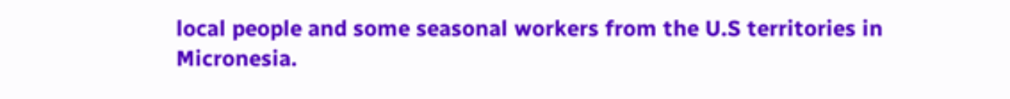local people and some seasonal workers from the U.S territories in Micronesia.